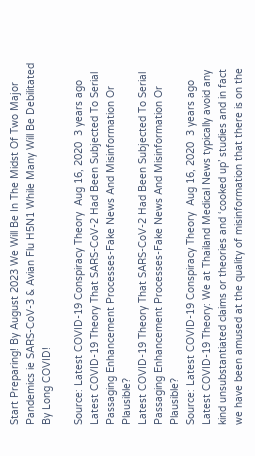Start Preparing! By August 2023 We Will Be In The Midst Of Two Major Pandemics ie SARS-CoV-3 & Avian Flu H5N1 While Many Will Be Debilitated By Long COVID!

Source: Latest COVID-19 Conspiracy Theory  Aug 16, 2020  3 years ago
Latest COVID-19 Theory That SARS-CoV-2 Had Been Subjected To Serial Passaging Enhancement Processes-Fake News And Misinformation Or Plausible?
Latest COVID-19 Theory That SARS-CoV-2 Had Been Subjected To Serial Passaging Enhancement Processes-Fake News And Misinformation Or Plausible?
Source: Latest COVID-19 Conspiracy Theory  Aug 16, 2020  3 years ago
Latest COVID-19 Theory: We at Thailand Medical News typically avoid any kind unsubstantiated claims or theories and ‘cooked up’ studies and in fact we have been amused at the quality of misinformation that there is on the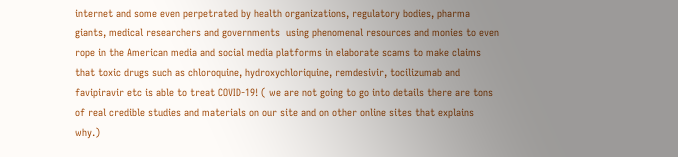internet and some even perpetrated by health organizations, regulatory bodies, pharma giants, medical researchers and governments  using phenomenal resources and monies to even rope in the American media and social media platforms in elaborate scams to make claims that toxic drugs such as chloroquine, hydroxychloriquine, remdesivir, tocilizumab and favipiravir etc is able to treat COVID-19! ( we are not going to go into details there are tons of real credible studies and materials on our site and on other online sites that explains why.)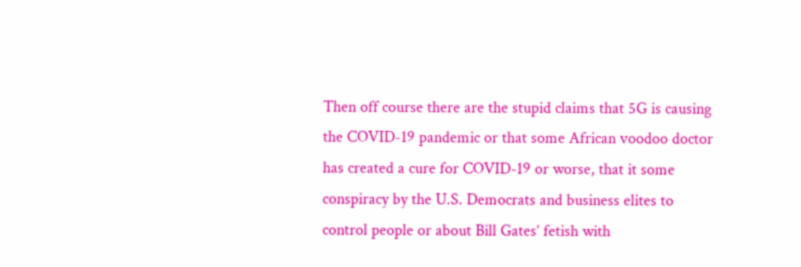Then off course there are the stupid claims that 5G is causing the COVID-19 pandemic or that some African voodoo doctor has created a cure for COVID-19 or worse, that it some conspiracy by the U.S. Democrats and business elites to control people or about Bill Gates’ fetish with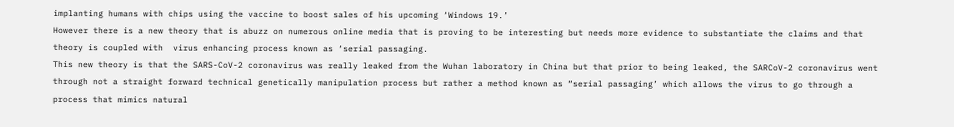implanting humans with chips using the vaccine to boost sales of his upcoming ‘Windows 19.’
However there is a new theory that is abuzz on numerous online media that is proving to be interesting but needs more evidence to substantiate the claims and that theory is coupled with  virus enhancing process known as ‘serial passaging.
This new theory is that the SARS-CoV-2 coronavirus was really leaked from the Wuhan laboratory in China but that prior to being leaked, the SARCoV-2 coronavirus went through not a straight forward technical genetically manipulation process but rather a method known as “serial passaging’ which allows the virus to go through a process that mimics natural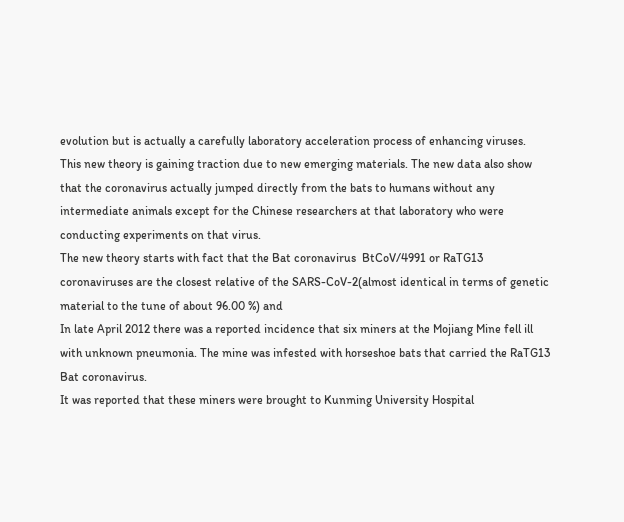evolution but is actually a carefully laboratory acceleration process of enhancing viruses.
This new theory is gaining traction due to new emerging materials. The new data also show that the coronavirus actually jumped directly from the bats to humans without any intermediate animals except for the Chinese researchers at that laboratory who were conducting experiments on that virus.
The new theory starts with fact that the Bat coronavirus  BtCoV/4991 or RaTG13 coronaviruses are the closest relative of the SARS-CoV-2(almost identical in terms of genetic material to the tune of about 96.00 %) and
In late April 2012 there was a reported incidence that six miners at the Mojiang Mine fell ill with unknown pneumonia. The mine was infested with horseshoe bats that carried the RaTG13 Bat coronavirus.
It was reported that these miners were brought to Kunming University Hospital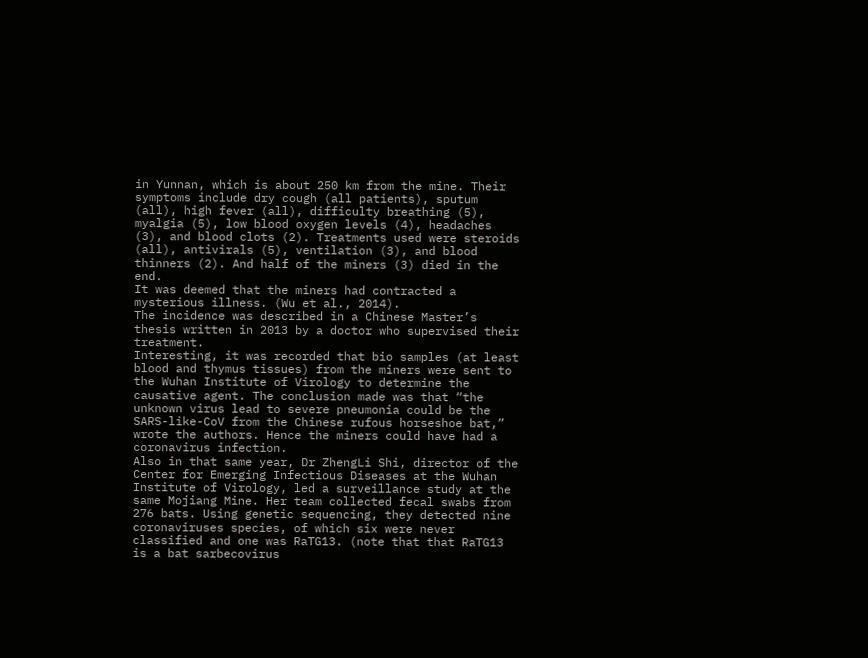in Yunnan, which is about 250 km from the mine. Their symptoms include dry cough (all patients), sputum (all), high fever (all), difficulty breathing (5), myalgia (5), low blood oxygen levels (4), headaches (3), and blood clots (2). Treatments used were steroids (all), antivirals (5), ventilation (3), and blood thinners (2). And half of the miners (3) died in the end.
It was deemed that the miners had contracted a mysterious illness. (Wu et al., 2014).
The incidence was described in a Chinese Master’s thesis written in 2013 by a doctor who supervised their treatment.
Interesting, it was recorded that bio samples (at least blood and thymus tissues) from the miners were sent to the Wuhan Institute of Virology to determine the causative agent. The conclusion made was that “the unknown virus lead to severe pneumonia could be the SARS-like-CoV from the Chinese rufous horseshoe bat,” wrote the authors. Hence the miners could have had a coronavirus infection.
Also in that same year, Dr ZhengLi Shi, director of the Center for Emerging Infectious Diseases at the Wuhan Institute of Virology, led a surveillance study at the same Mojiang Mine. Her team collected fecal swabs from 276 bats. Using genetic sequencing, they detected nine coronaviruses species, of which six were never classified and one was RaTG13. (note that that RaTG13 is a bat sarbecovirus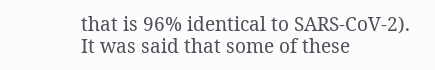that is 96% identical to SARS-CoV-2).
It was said that some of these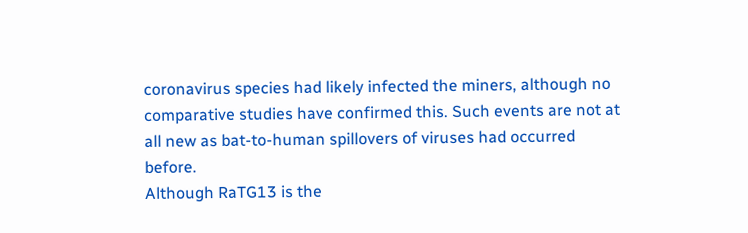coronavirus species had likely infected the miners, although no comparative studies have confirmed this. Such events are not at all new as bat-to-human spillovers of viruses had occurred before.
Although RaTG13 is the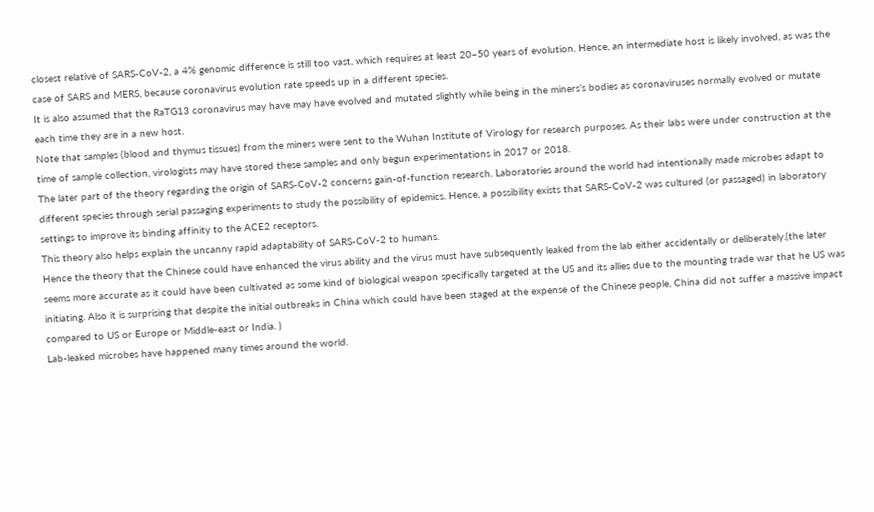closest relative of SARS-CoV-2, a 4% genomic difference is still too vast, which requires at least 20–50 years of evolution. Hence, an intermediate host is likely involved, as was the case of SARS and MERS, because coronavirus evolution rate speeds up in a different species.
It is also assumed that the RaTG13 coronavirus may have may have evolved and mutated slightly while being in the miners’s bodies as coronaviruses normally evolved or mutate each time they are in a new host.
Note that samples (blood and thymus tissues) from the miners were sent to the Wuhan Institute of Virology for research purposes. As their labs were under construction at the time of sample collection, virologists may have stored these samples and only begun experimentations in 2017 or 2018.
The later part of the theory regarding the origin of SARS-CoV-2 concerns gain-of-function research. Laboratories around the world had intentionally made microbes adapt to different species through serial passaging experiments to study the possibility of epidemics. Hence, a possibility exists that SARS-CoV-2 was cultured (or passaged) in laboratory settings to improve its binding affinity to the ACE2 receptors.
This theory also helps explain the uncanny rapid adaptability of SARS-CoV-2 to humans.
Hence the theory that the Chinese could have enhanced the virus ability and the virus must have subsequently leaked from the lab either accidentally or deliberately.(the later seems more accurate as it could have been cultivated as some kind of biological weapon specifically targeted at the US and its allies due to the mounting trade war that he US was initiating. Also it is surprising that despite the initial outbreaks in China which could have been staged at the expense of the Chinese people, China did not suffer a massive impact compared to US or Europe or Middle-east or India. )
Lab-leaked microbes have happened many times around the world.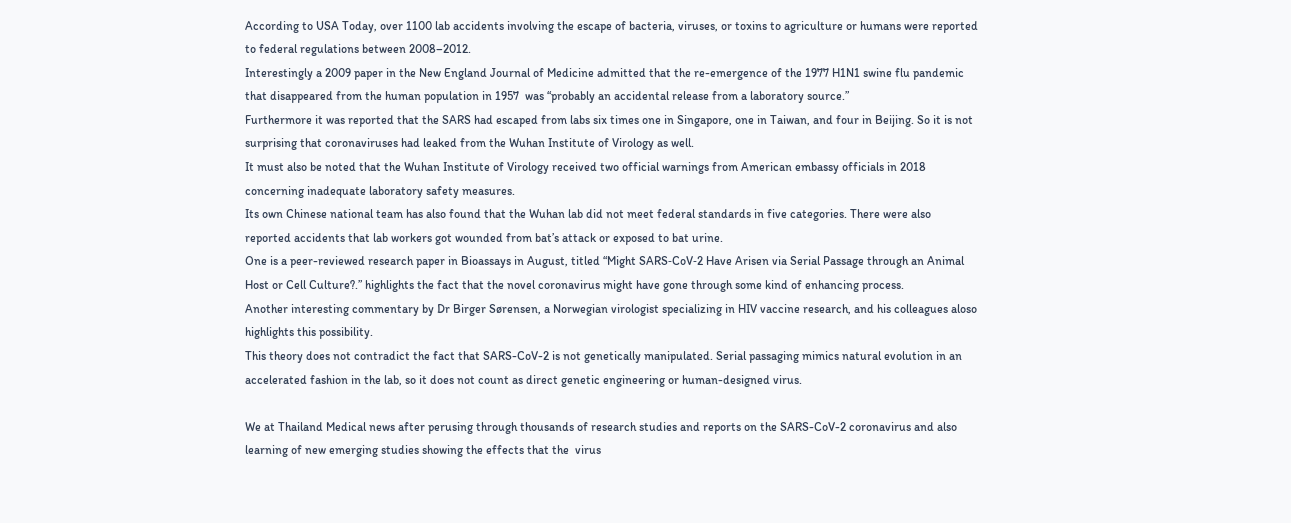According to USA Today, over 1100 lab accidents involving the escape of bacteria, viruses, or toxins to agriculture or humans were reported to federal regulations between 2008–2012.
Interestingly a 2009 paper in the New England Journal of Medicine admitted that the re-emergence of the 1977 H1N1 swine flu pandemic  that disappeared from the human population in 1957  was “probably an accidental release from a laboratory source.”
Furthermore it was reported that the SARS had escaped from labs six times one in Singapore, one in Taiwan, and four in Beijing. So it is not surprising that coronaviruses had leaked from the Wuhan Institute of Virology as well.
It must also be noted that the Wuhan Institute of Virology received two official warnings from American embassy officials in 2018 concerning inadequate laboratory safety measures.
Its own Chinese national team has also found that the Wuhan lab did not meet federal standards in five categories. There were also reported accidents that lab workers got wounded from bat’s attack or exposed to bat urine.
One is a peer-reviewed research paper in Bioassays in August, titled “Might SARS‐CoV‐2 Have Arisen via Serial Passage through an Animal Host or Cell Culture?.” highlights the fact that the novel coronavirus might have gone through some kind of enhancing process.
Another interesting commentary by Dr Birger Sørensen, a Norwegian virologist specializing in HIV vaccine research, and his colleagues aloso highlights this possibility.
This theory does not contradict the fact that SARS-CoV-2 is not genetically manipulated. Serial passaging mimics natural evolution in an accelerated fashion in the lab, so it does not count as direct genetic engineering or human-designed virus.

We at Thailand Medical news after perusing through thousands of research studies and reports on the SARS-CoV-2 coronavirus and also learning of new emerging studies showing the effects that the  virus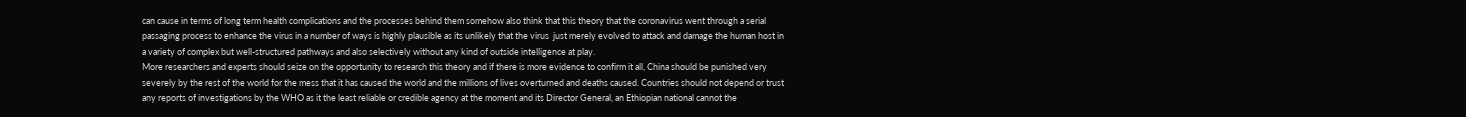can cause in terms of long term health complications and the processes behind them somehow also think that this theory that the coronavirus went through a serial passaging process to enhance the virus in a number of ways is highly plausible as its unlikely that the virus  just merely evolved to attack and damage the human host in a variety of complex but well-structured pathways and also selectively without any kind of outside intelligence at play.
More researchers and experts should seize on the opportunity to research this theory and if there is more evidence to confirm it all, China should be punished very severely by the rest of the world for the mess that it has caused the world and the millions of lives overturned and deaths caused. Countries should not depend or trust any reports of investigations by the WHO as it the least reliable or credible agency at the moment and its Director General, an Ethiopian national cannot the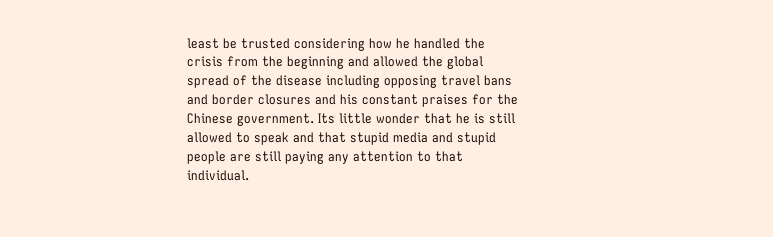least be trusted considering how he handled the crisis from the beginning and allowed the global spread of the disease including opposing travel bans and border closures and his constant praises for the Chinese government. Its little wonder that he is still allowed to speak and that stupid media and stupid people are still paying any attention to that individual.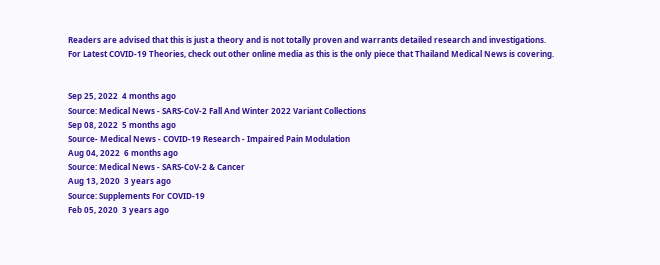Readers are advised that this is just a theory and is not totally proven and warrants detailed research and investigations.
For Latest COVID-19 Theories, check out other online media as this is the only piece that Thailand Medical News is covering.


Sep 25, 2022  4 months ago
Source: Medical News - SARS-CoV-2 Fall And Winter 2022 Variant Collections
Sep 08, 2022  5 months ago
Source- Medical News - COVID-19 Research - Impaired Pain Modulation
Aug 04, 2022  6 months ago
Source: Medical News - SARS-CoV-2 & Cancer
Aug 13, 2020  3 years ago
Source: Supplements For COVID-19
Feb 05, 2020  3 years ago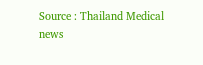Source : Thailand Medical news